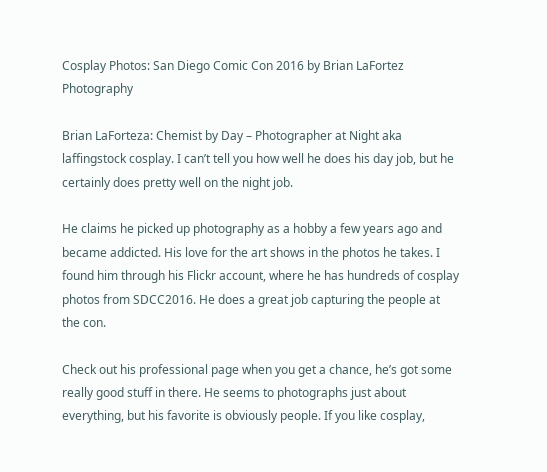Cosplay Photos: San Diego Comic Con 2016 by Brian LaFortez Photography

Brian LaForteza: Chemist by Day – Photographer at Night aka laffingstock cosplay. I can’t tell you how well he does his day job, but he certainly does pretty well on the night job.

He claims he picked up photography as a hobby a few years ago and became addicted. His love for the art shows in the photos he takes. I found him through his Flickr account, where he has hundreds of cosplay photos from SDCC2016. He does a great job capturing the people at the con.

Check out his professional page when you get a chance, he’s got some really good stuff in there. He seems to photographs just about everything, but his favorite is obviously people. If you like cosplay,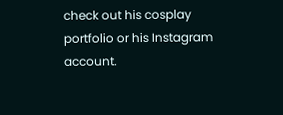check out his cosplay portfolio or his Instagram account.